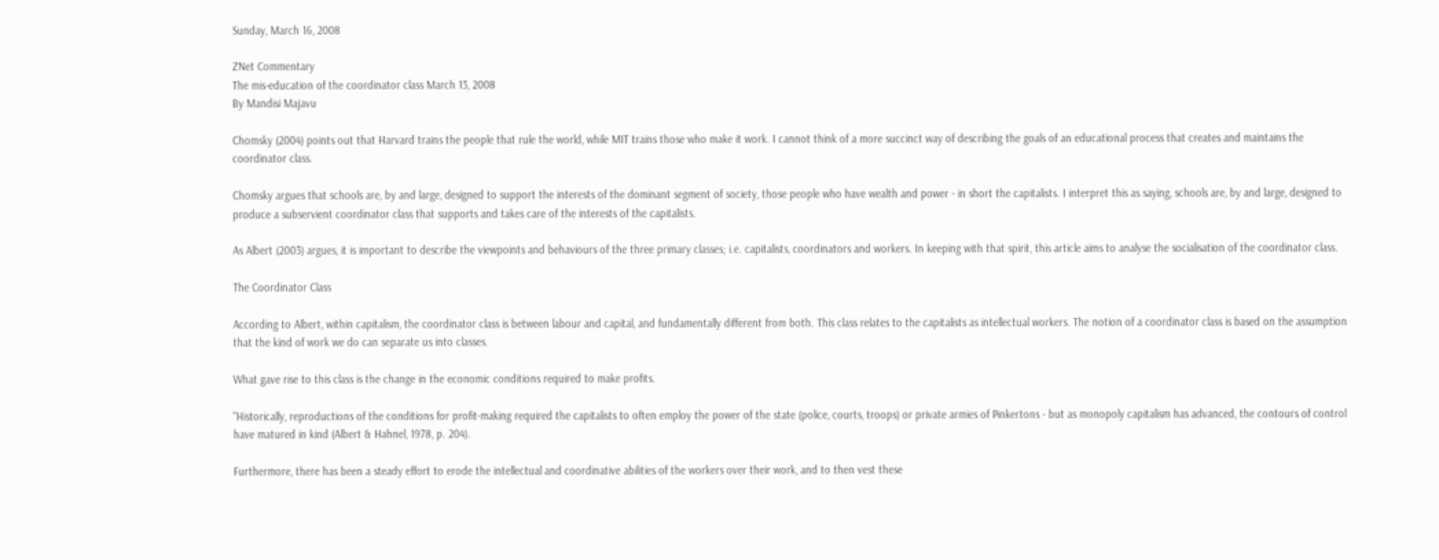Sunday, March 16, 2008

ZNet Commentary
The mis-education of the coordinator class March 13, 2008
By Mandisi Majavu

Chomsky (2004) points out that Harvard trains the people that rule the world, while MIT trains those who make it work. I cannot think of a more succinct way of describing the goals of an educational process that creates and maintains the coordinator class.

Chomsky argues that schools are, by and large, designed to support the interests of the dominant segment of society, those people who have wealth and power - in short the capitalists. I interpret this as saying, schools are, by and large, designed to produce a subservient coordinator class that supports and takes care of the interests of the capitalists.

As Albert (2003) argues, it is important to describe the viewpoints and behaviours of the three primary classes; i.e. capitalists, coordinators and workers. In keeping with that spirit, this article aims to analyse the socialisation of the coordinator class.

The Coordinator Class

According to Albert, within capitalism, the coordinator class is between labour and capital, and fundamentally different from both. This class relates to the capitalists as intellectual workers. The notion of a coordinator class is based on the assumption that the kind of work we do can separate us into classes.

What gave rise to this class is the change in the economic conditions required to make profits.

"Historically, reproductions of the conditions for profit-making required the capitalists to often employ the power of the state (police, courts, troops) or private armies of Pinkertons - but as monopoly capitalism has advanced, the contours of control have matured in kind (Albert & Hahnel, 1978, p. 204).

Furthermore, there has been a steady effort to erode the intellectual and coordinative abilities of the workers over their work, and to then vest these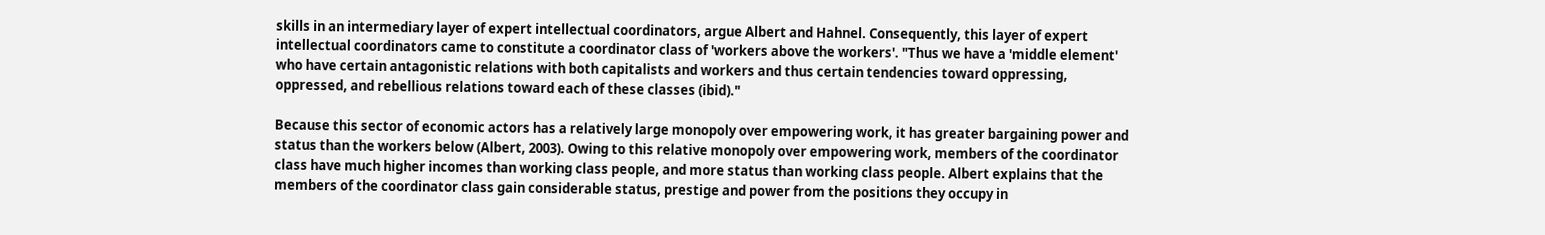skills in an intermediary layer of expert intellectual coordinators, argue Albert and Hahnel. Consequently, this layer of expert intellectual coordinators came to constitute a coordinator class of 'workers above the workers'. "Thus we have a 'middle element' who have certain antagonistic relations with both capitalists and workers and thus certain tendencies toward oppressing, oppressed, and rebellious relations toward each of these classes (ibid)."

Because this sector of economic actors has a relatively large monopoly over empowering work, it has greater bargaining power and status than the workers below (Albert, 2003). Owing to this relative monopoly over empowering work, members of the coordinator class have much higher incomes than working class people, and more status than working class people. Albert explains that the members of the coordinator class gain considerable status, prestige and power from the positions they occupy in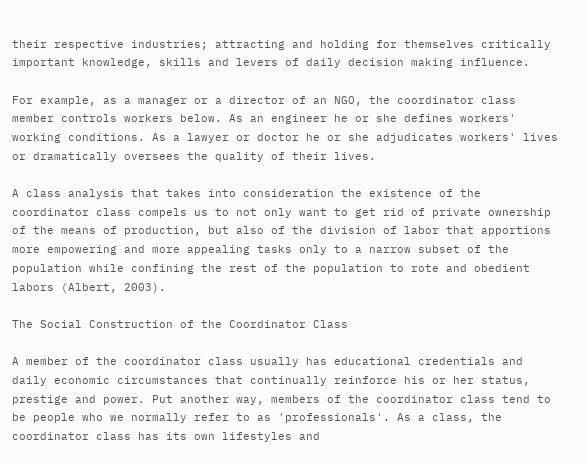their respective industries; attracting and holding for themselves critically important knowledge, skills and levers of daily decision making influence.

For example, as a manager or a director of an NGO, the coordinator class member controls workers below. As an engineer he or she defines workers' working conditions. As a lawyer or doctor he or she adjudicates workers' lives or dramatically oversees the quality of their lives.

A class analysis that takes into consideration the existence of the coordinator class compels us to not only want to get rid of private ownership of the means of production, but also of the division of labor that apportions more empowering and more appealing tasks only to a narrow subset of the population while confining the rest of the population to rote and obedient labors (Albert, 2003).

The Social Construction of the Coordinator Class

A member of the coordinator class usually has educational credentials and daily economic circumstances that continually reinforce his or her status, prestige and power. Put another way, members of the coordinator class tend to be people who we normally refer to as 'professionals'. As a class, the coordinator class has its own lifestyles and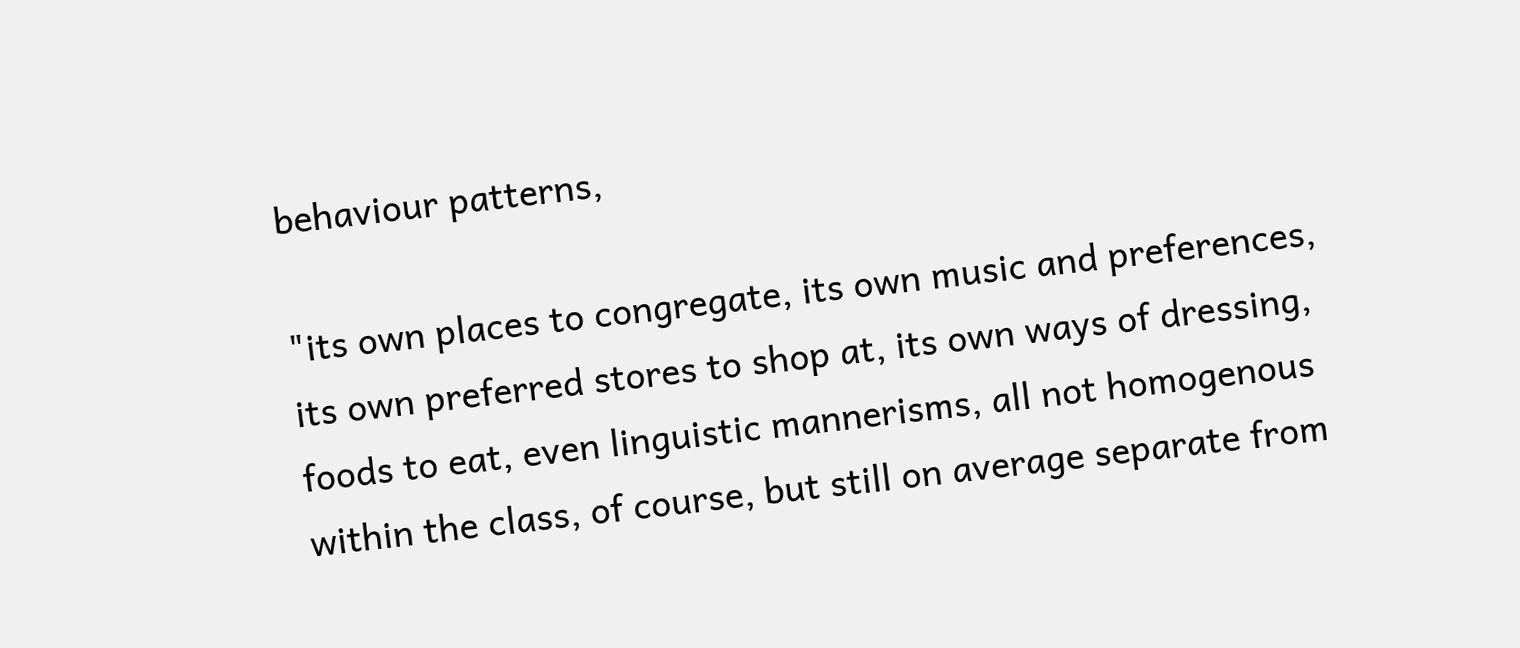behaviour patterns,

"its own places to congregate, its own music and preferences, its own preferred stores to shop at, its own ways of dressing, foods to eat, even linguistic mannerisms, all not homogenous within the class, of course, but still on average separate from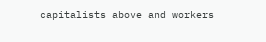capitalists above and workers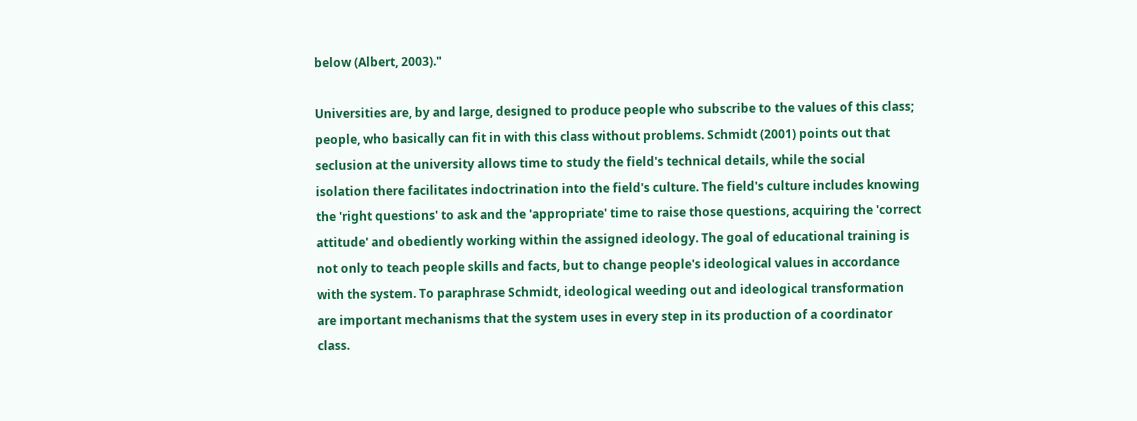below (Albert, 2003)."

Universities are, by and large, designed to produce people who subscribe to the values of this class; people, who basically can fit in with this class without problems. Schmidt (2001) points out that seclusion at the university allows time to study the field's technical details, while the social isolation there facilitates indoctrination into the field's culture. The field's culture includes knowing the 'right questions' to ask and the 'appropriate' time to raise those questions, acquiring the 'correct attitude' and obediently working within the assigned ideology. The goal of educational training is not only to teach people skills and facts, but to change people's ideological values in accordance with the system. To paraphrase Schmidt, ideological weeding out and ideological transformation are important mechanisms that the system uses in every step in its production of a coordinator class.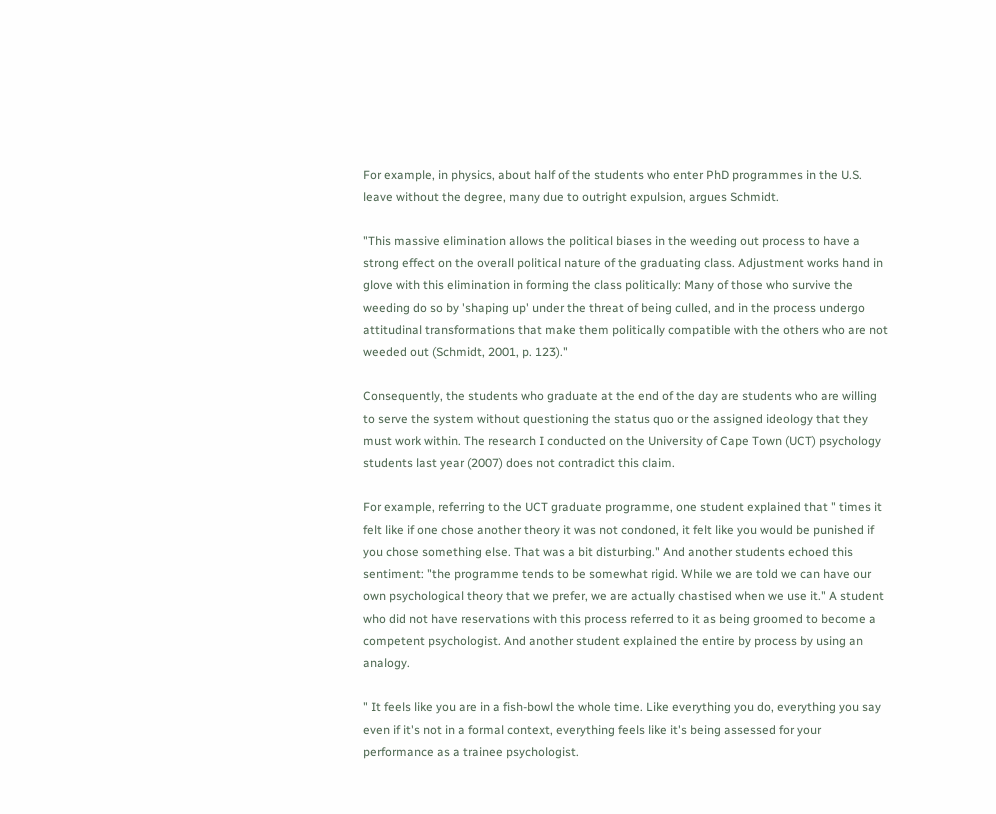For example, in physics, about half of the students who enter PhD programmes in the U.S. leave without the degree, many due to outright expulsion, argues Schmidt.

"This massive elimination allows the political biases in the weeding out process to have a strong effect on the overall political nature of the graduating class. Adjustment works hand in glove with this elimination in forming the class politically: Many of those who survive the weeding do so by 'shaping up' under the threat of being culled, and in the process undergo attitudinal transformations that make them politically compatible with the others who are not weeded out (Schmidt, 2001, p. 123)."

Consequently, the students who graduate at the end of the day are students who are willing to serve the system without questioning the status quo or the assigned ideology that they must work within. The research I conducted on the University of Cape Town (UCT) psychology students last year (2007) does not contradict this claim.

For example, referring to the UCT graduate programme, one student explained that " times it felt like if one chose another theory it was not condoned, it felt like you would be punished if you chose something else. That was a bit disturbing." And another students echoed this sentiment: "the programme tends to be somewhat rigid. While we are told we can have our own psychological theory that we prefer, we are actually chastised when we use it." A student who did not have reservations with this process referred to it as being groomed to become a competent psychologist. And another student explained the entire by process by using an analogy.

" It feels like you are in a fish-bowl the whole time. Like everything you do, everything you say even if it's not in a formal context, everything feels like it's being assessed for your performance as a trainee psychologist.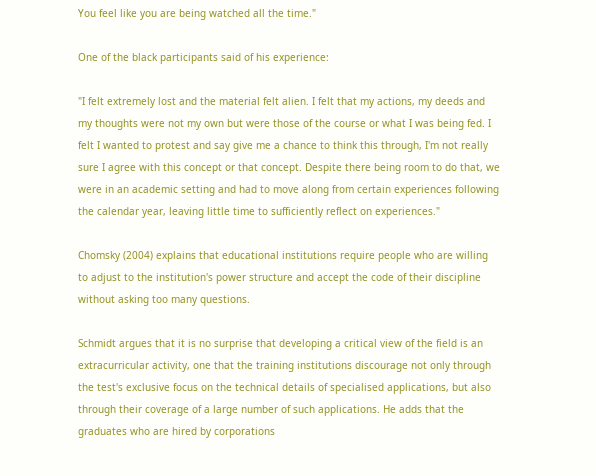You feel like you are being watched all the time."

One of the black participants said of his experience:

"I felt extremely lost and the material felt alien. I felt that my actions, my deeds and my thoughts were not my own but were those of the course or what I was being fed. I felt I wanted to protest and say give me a chance to think this through, I'm not really sure I agree with this concept or that concept. Despite there being room to do that, we were in an academic setting and had to move along from certain experiences following the calendar year, leaving little time to sufficiently reflect on experiences."

Chomsky (2004) explains that educational institutions require people who are willing to adjust to the institution's power structure and accept the code of their discipline without asking too many questions.

Schmidt argues that it is no surprise that developing a critical view of the field is an extracurricular activity, one that the training institutions discourage not only through the test's exclusive focus on the technical details of specialised applications, but also through their coverage of a large number of such applications. He adds that the graduates who are hired by corporations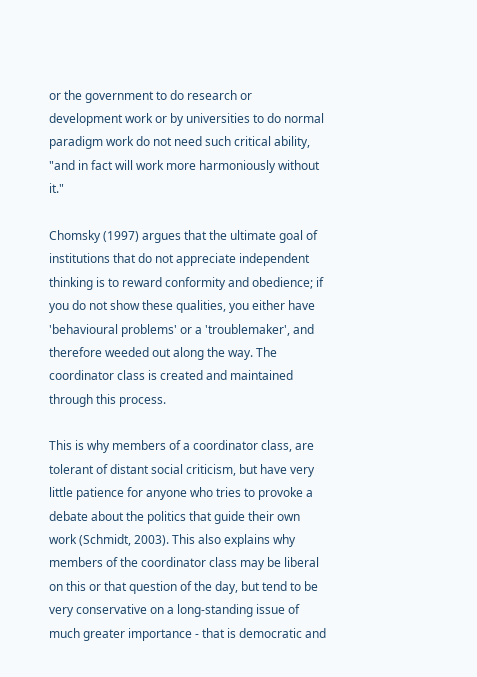or the government to do research or development work or by universities to do normal paradigm work do not need such critical ability, "and in fact will work more harmoniously without it."

Chomsky (1997) argues that the ultimate goal of institutions that do not appreciate independent thinking is to reward conformity and obedience; if you do not show these qualities, you either have 'behavioural problems' or a 'troublemaker', and therefore weeded out along the way. The coordinator class is created and maintained through this process.

This is why members of a coordinator class, are tolerant of distant social criticism, but have very little patience for anyone who tries to provoke a debate about the politics that guide their own work (Schmidt, 2003). This also explains why members of the coordinator class may be liberal on this or that question of the day, but tend to be very conservative on a long-standing issue of much greater importance - that is democratic and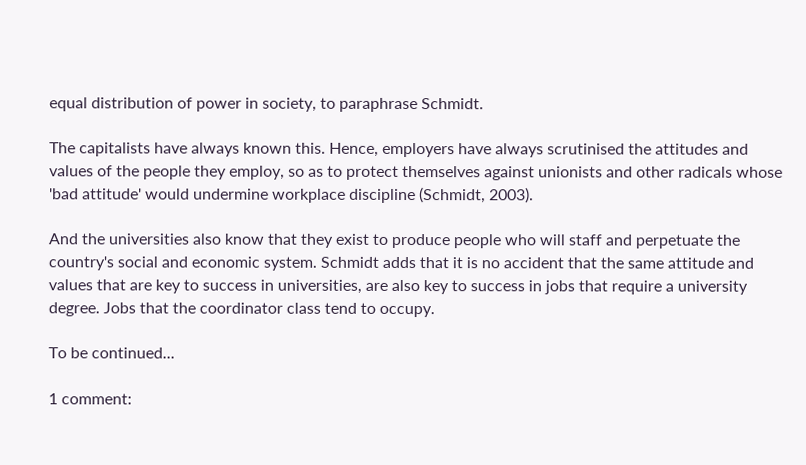equal distribution of power in society, to paraphrase Schmidt.

The capitalists have always known this. Hence, employers have always scrutinised the attitudes and values of the people they employ, so as to protect themselves against unionists and other radicals whose 'bad attitude' would undermine workplace discipline (Schmidt, 2003).

And the universities also know that they exist to produce people who will staff and perpetuate the country's social and economic system. Schmidt adds that it is no accident that the same attitude and values that are key to success in universities, are also key to success in jobs that require a university degree. Jobs that the coordinator class tend to occupy.

To be continued...

1 comment: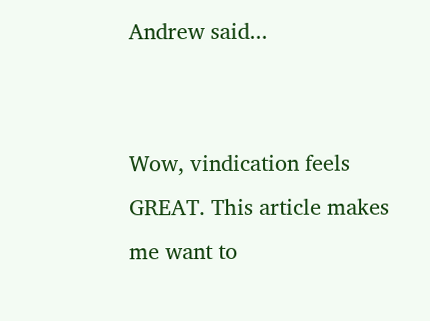Andrew said...


Wow, vindication feels GREAT. This article makes me want to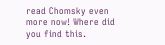read Chomsky even more now! Where did you find this.